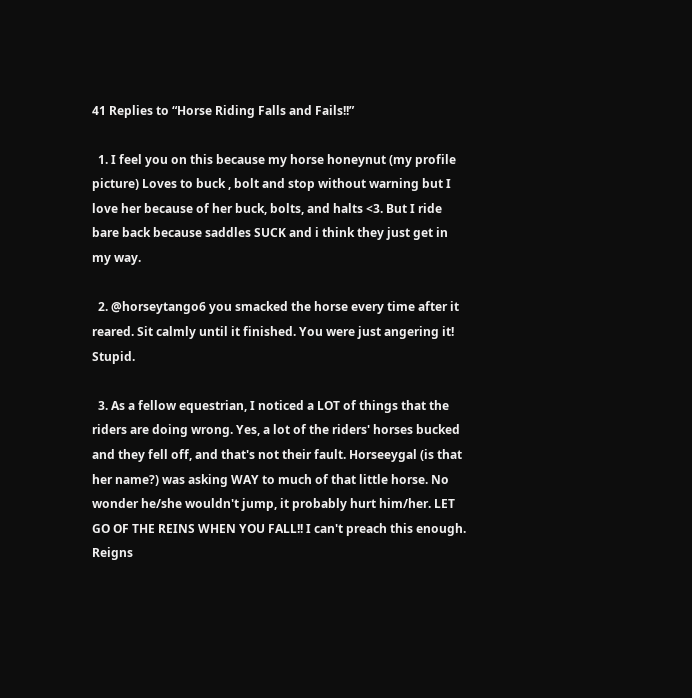41 Replies to “Horse Riding Falls and Fails!!”

  1. I feel you on this because my horse honeynut (my profile picture) Loves to buck , bolt and stop without warning but I love her because of her buck, bolts, and halts <3. But I ride bare back because saddles SUCK and i think they just get in my way.

  2. @horseytango6 you smacked the horse every time after it reared. Sit calmly until it finished. You were just angering it! Stupid.

  3. As a fellow equestrian, I noticed a LOT of things that the riders are doing wrong. Yes, a lot of the riders' horses bucked and they fell off, and that's not their fault. Horseeygal (is that her name?) was asking WAY to much of that little horse. No wonder he/she wouldn't jump, it probably hurt him/her. LET GO OF THE REINS WHEN YOU FALL!! I can't preach this enough. Reigns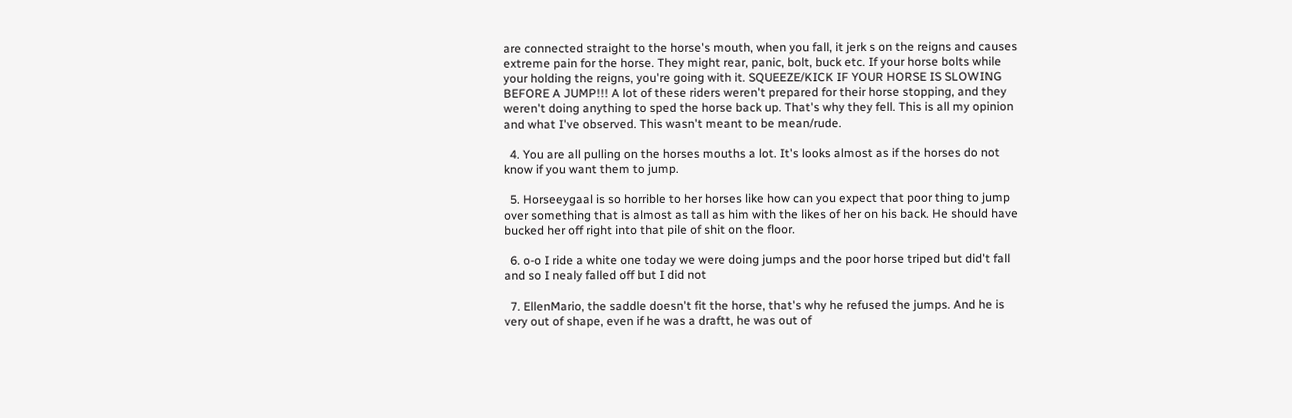are connected straight to the horse's mouth, when you fall, it jerk s on the reigns and causes extreme pain for the horse. They might rear, panic, bolt, buck etc. If your horse bolts while your holding the reigns, you're going with it. SQUEEZE/KICK IF YOUR HORSE IS SLOWING BEFORE A JUMP!!! A lot of these riders weren't prepared for their horse stopping, and they weren't doing anything to sped the horse back up. That's why they fell. This is all my opinion and what I've observed. This wasn't meant to be mean/rude.

  4. You are all pulling on the horses mouths a lot. It's looks almost as if the horses do not know if you want them to jump.

  5. Horseeygaal is so horrible to her horses like how can you expect that poor thing to jump over something that is almost as tall as him with the likes of her on his back. He should have bucked her off right into that pile of shit on the floor.

  6. o-o I ride a white one today we were doing jumps and the poor horse triped but did't fall and so I nealy falled off but I did not

  7. EllenMario, the saddle doesn't fit the horse, that's why he refused the jumps. And he is very out of shape, even if he was a draftt, he was out of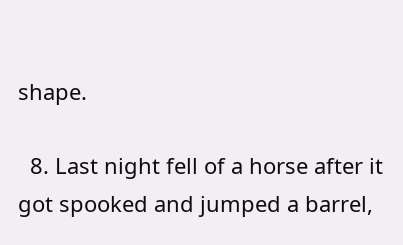shape.

  8. Last night fell of a horse after it got spooked and jumped a barrel,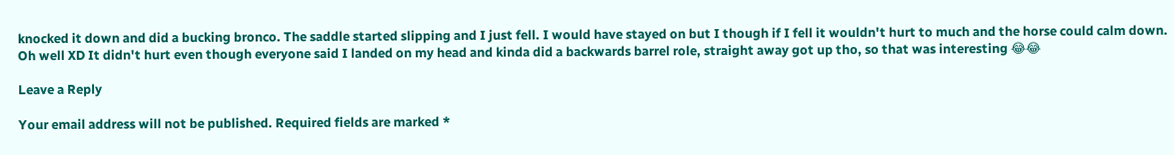knocked it down and did a bucking bronco. The saddle started slipping and I just fell. I would have stayed on but I though if I fell it wouldn't hurt to much and the horse could calm down. Oh well XD It didn't hurt even though everyone said I landed on my head and kinda did a backwards barrel role, straight away got up tho, so that was interesting 😂😂

Leave a Reply

Your email address will not be published. Required fields are marked *